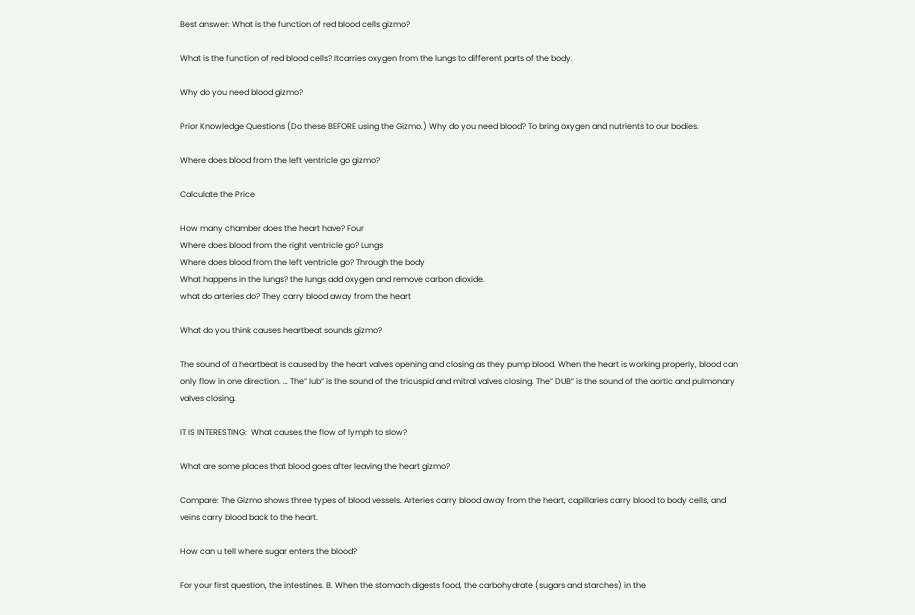Best answer: What is the function of red blood cells gizmo?

What is the function of red blood cells? Itcarries oxygen from the lungs to different parts of the body.

Why do you need blood gizmo?

Prior Knowledge Questions (Do these BEFORE using the Gizmo.) Why do you need blood? To bring oxygen and nutrients to our bodies.

Where does blood from the left ventricle go gizmo?

Calculate the Price

How many chamber does the heart have? Four
Where does blood from the right ventricle go? Lungs
Where does blood from the left ventricle go? Through the body
What happens in the lungs? the lungs add oxygen and remove carbon dioxide.
what do arteries do? They carry blood away from the heart

What do you think causes heartbeat sounds gizmo?

The sound of a heartbeat is caused by the heart valves opening and closing as they pump blood. When the heart is working properly, blood can only flow in one direction. … The” lub” is the sound of the tricuspid and mitral valves closing. The” DUB” is the sound of the aortic and pulmonary valves closing.

IT IS INTERESTING:  What causes the flow of lymph to slow?

What are some places that blood goes after leaving the heart gizmo?

Compare: The Gizmo shows three types of blood vessels. Arteries carry blood away from the heart, capillaries carry blood to body cells, and veins carry blood back to the heart.

How can u tell where sugar enters the blood?

For your first question, the intestines. B. When the stomach digests food, the carbohydrate (sugars and starches) in the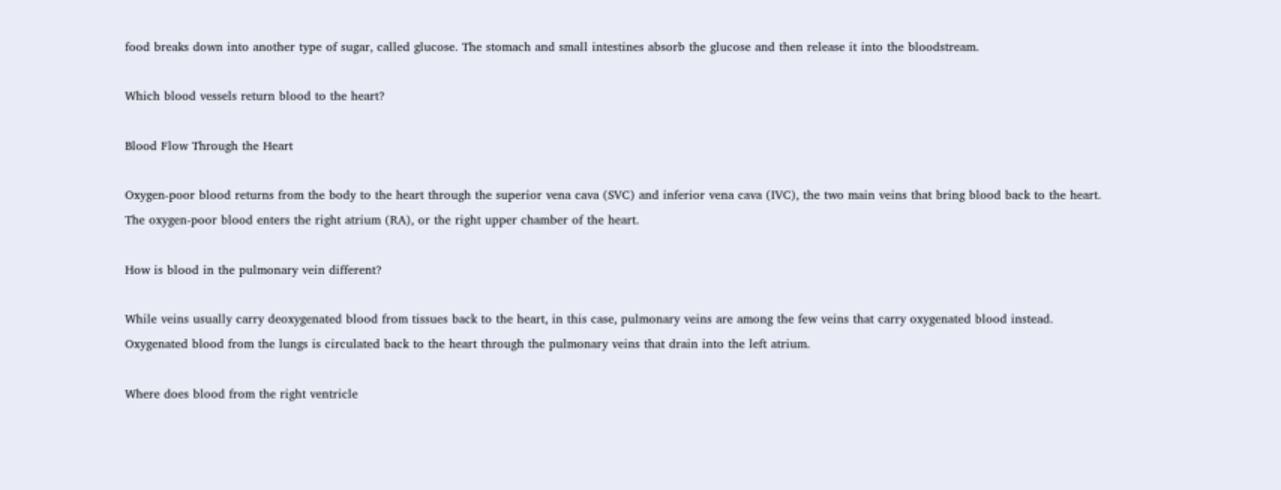food breaks down into another type of sugar, called glucose. The stomach and small intestines absorb the glucose and then release it into the bloodstream.

Which blood vessels return blood to the heart?

Blood Flow Through the Heart

Oxygen-poor blood returns from the body to the heart through the superior vena cava (SVC) and inferior vena cava (IVC), the two main veins that bring blood back to the heart. The oxygen-poor blood enters the right atrium (RA), or the right upper chamber of the heart.

How is blood in the pulmonary vein different?

While veins usually carry deoxygenated blood from tissues back to the heart, in this case, pulmonary veins are among the few veins that carry oxygenated blood instead. Oxygenated blood from the lungs is circulated back to the heart through the pulmonary veins that drain into the left atrium.

Where does blood from the right ventricle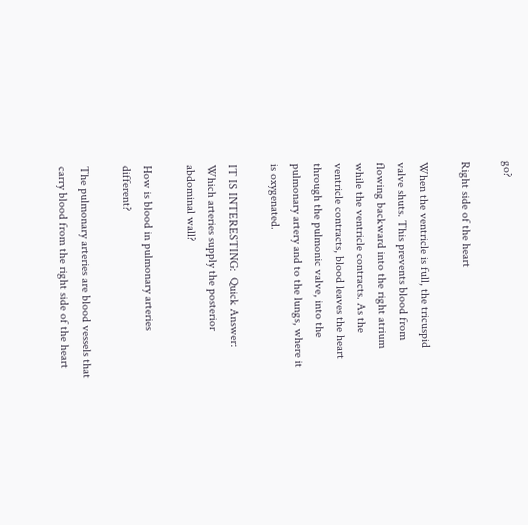go?

Right side of the heart

When the ventricle is full, the tricuspid valve shuts. This prevents blood from flowing backward into the right atrium while the ventricle contracts. As the ventricle contracts, blood leaves the heart through the pulmonic valve, into the pulmonary artery and to the lungs, where it is oxygenated.

IT IS INTERESTING:  Quick Answer: Which arteries supply the posterior abdominal wall?

How is blood in pulmonary arteries different?

The pulmonary arteries are blood vessels that carry blood from the right side of the heart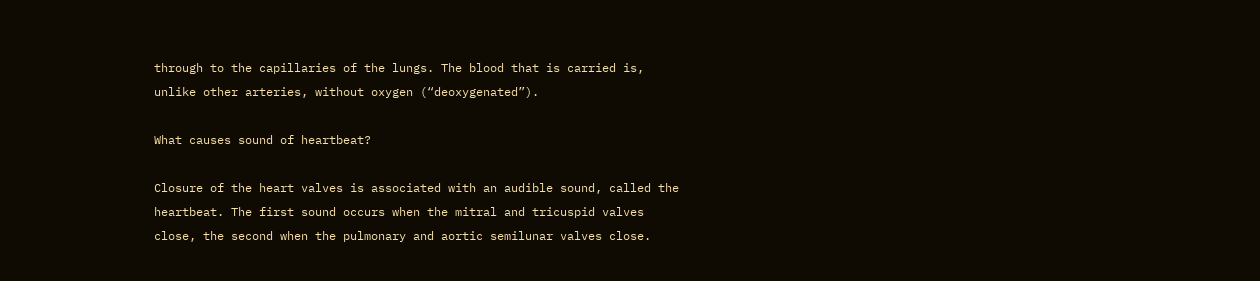through to the capillaries of the lungs. The blood that is carried is, unlike other arteries, without oxygen (“deoxygenated”).

What causes sound of heartbeat?

Closure of the heart valves is associated with an audible sound, called the heartbeat. The first sound occurs when the mitral and tricuspid valves close, the second when the pulmonary and aortic semilunar valves close.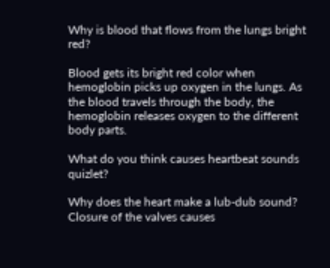Why is blood that flows from the lungs bright red?

Blood gets its bright red color when hemoglobin picks up oxygen in the lungs. As the blood travels through the body, the hemoglobin releases oxygen to the different body parts.

What do you think causes heartbeat sounds quizlet?

Why does the heart make a lub-dub sound? Closure of the valves causes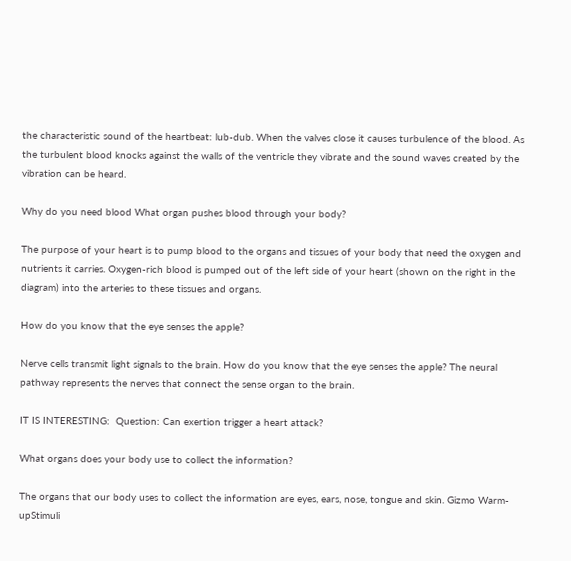the characteristic sound of the heartbeat: lub-dub. When the valves close it causes turbulence of the blood. As the turbulent blood knocks against the walls of the ventricle they vibrate and the sound waves created by the vibration can be heard.

Why do you need blood What organ pushes blood through your body?

The purpose of your heart is to pump blood to the organs and tissues of your body that need the oxygen and nutrients it carries. Oxygen-rich blood is pumped out of the left side of your heart (shown on the right in the diagram) into the arteries to these tissues and organs.

How do you know that the eye senses the apple?

Nerve cells transmit light signals to the brain. How do you know that the eye senses the apple? The neural pathway represents the nerves that connect the sense organ to the brain.

IT IS INTERESTING:  Question: Can exertion trigger a heart attack?

What organs does your body use to collect the information?

The organs that our body uses to collect the information are eyes, ears, nose, tongue and skin. Gizmo Warm-upStimuli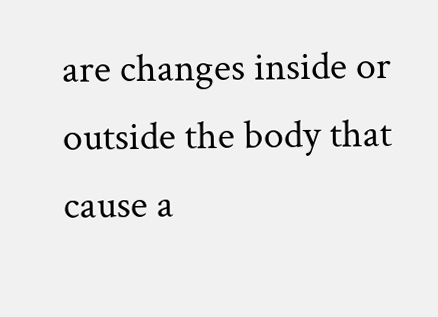are changes inside or outside the body that cause a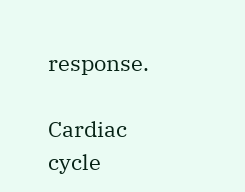response.

Cardiac cycle